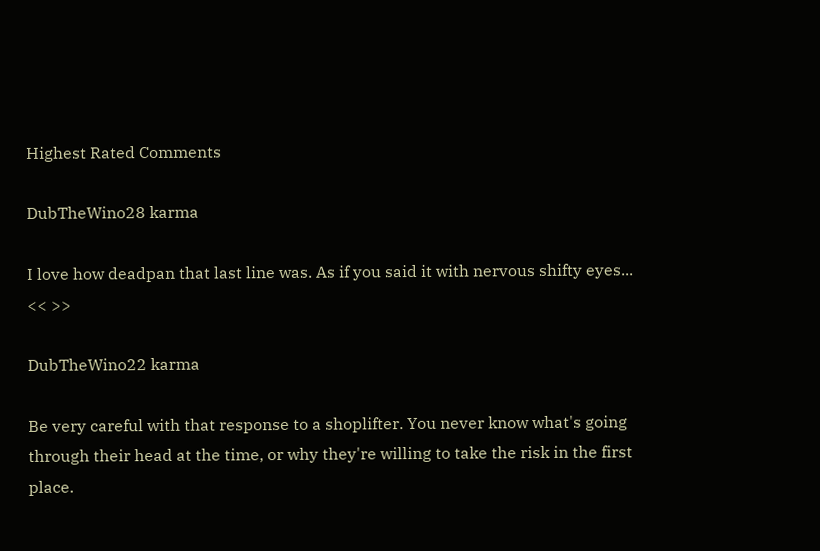Highest Rated Comments

DubTheWino28 karma

I love how deadpan that last line was. As if you said it with nervous shifty eyes... << >>

DubTheWino22 karma

Be very careful with that response to a shoplifter. You never know what's going through their head at the time, or why they're willing to take the risk in the first place.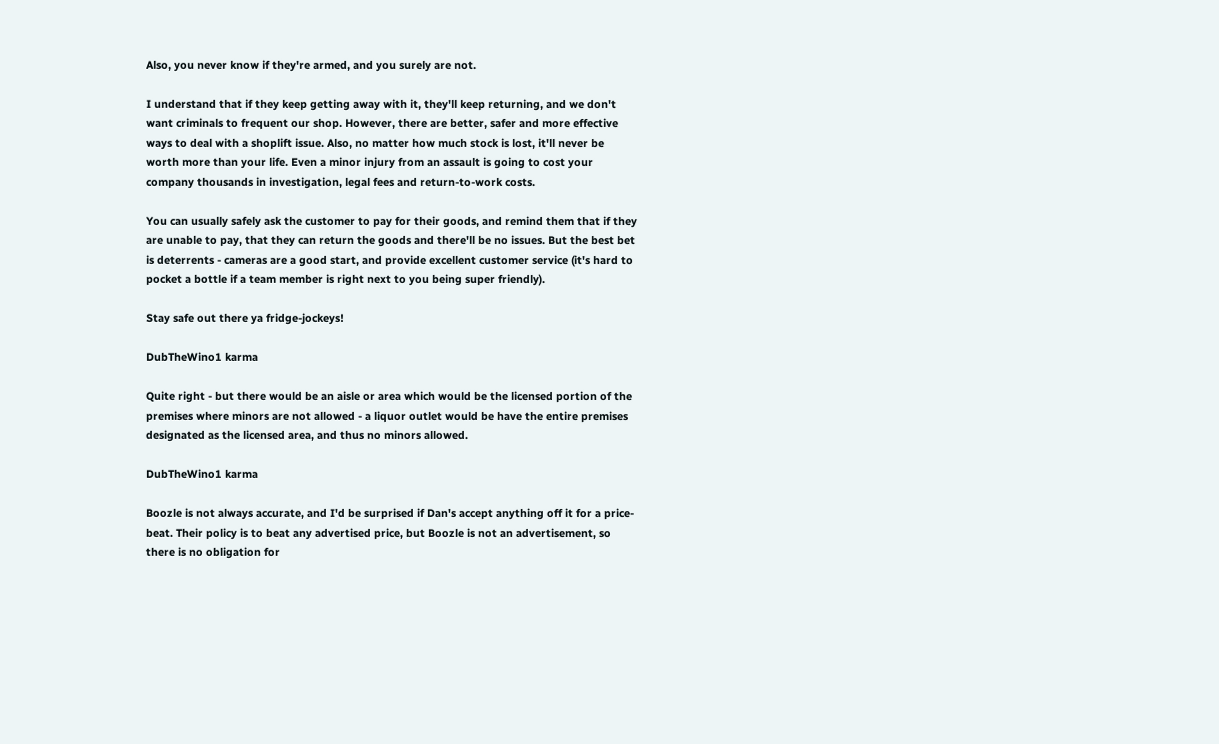Also, you never know if they're armed, and you surely are not.

I understand that if they keep getting away with it, they'll keep returning, and we don't want criminals to frequent our shop. However, there are better, safer and more effective ways to deal with a shoplift issue. Also, no matter how much stock is lost, it'll never be worth more than your life. Even a minor injury from an assault is going to cost your company thousands in investigation, legal fees and return-to-work costs.

You can usually safely ask the customer to pay for their goods, and remind them that if they are unable to pay, that they can return the goods and there'll be no issues. But the best bet is deterrents - cameras are a good start, and provide excellent customer service (it's hard to pocket a bottle if a team member is right next to you being super friendly).

Stay safe out there ya fridge-jockeys!

DubTheWino1 karma

Quite right - but there would be an aisle or area which would be the licensed portion of the premises where minors are not allowed - a liquor outlet would be have the entire premises designated as the licensed area, and thus no minors allowed.

DubTheWino1 karma

Boozle is not always accurate, and I'd be surprised if Dan's accept anything off it for a price-beat. Their policy is to beat any advertised price, but Boozle is not an advertisement, so there is no obligation for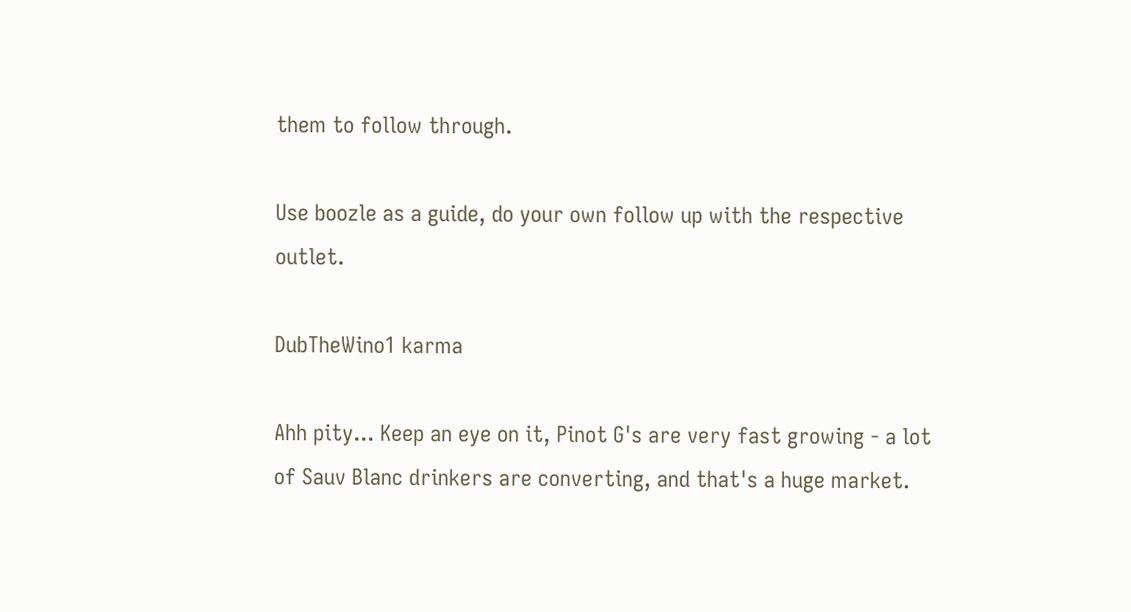them to follow through.

Use boozle as a guide, do your own follow up with the respective outlet.

DubTheWino1 karma

Ahh pity... Keep an eye on it, Pinot G's are very fast growing - a lot of Sauv Blanc drinkers are converting, and that's a huge market.